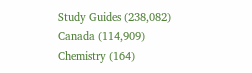Study Guides (238,082)
Canada (114,909)
Chemistry (164)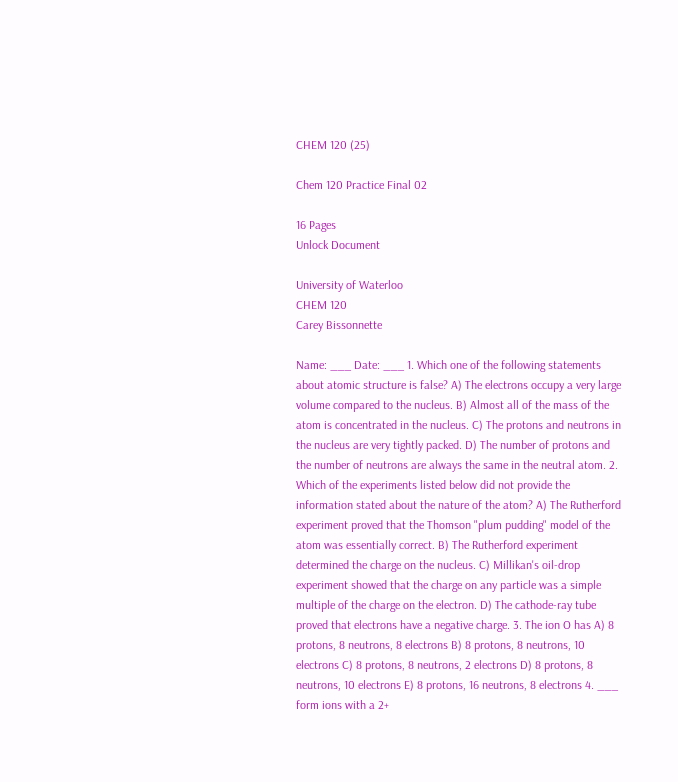CHEM 120 (25)

Chem 120 Practice Final 02

16 Pages
Unlock Document

University of Waterloo
CHEM 120
Carey Bissonnette

Name: ___ Date: ___ 1. Which one of the following statements about atomic structure is false? A) The electrons occupy a very large volume compared to the nucleus. B) Almost all of the mass of the atom is concentrated in the nucleus. C) The protons and neutrons in the nucleus are very tightly packed. D) The number of protons and the number of neutrons are always the same in the neutral atom. 2. Which of the experiments listed below did not provide the information stated about the nature of the atom? A) The Rutherford experiment proved that the Thomson "plum pudding" model of the atom was essentially correct. B) The Rutherford experiment determined the charge on the nucleus. C) Millikan's oil-drop experiment showed that the charge on any particle was a simple multiple of the charge on the electron. D) The cathode-ray tube proved that electrons have a negative charge. 3. The ion O has A) 8 protons, 8 neutrons, 8 electrons B) 8 protons, 8 neutrons, 10 electrons C) 8 protons, 8 neutrons, 2 electrons D) 8 protons, 8 neutrons, 10 electrons E) 8 protons, 16 neutrons, 8 electrons 4. ___ form ions with a 2+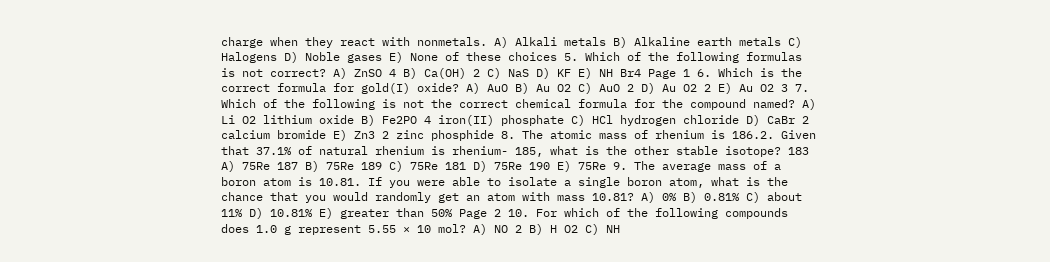charge when they react with nonmetals. A) Alkali metals B) Alkaline earth metals C) Halogens D) Noble gases E) None of these choices 5. Which of the following formulas is not correct? A) ZnSO 4 B) Ca(OH) 2 C) NaS D) KF E) NH Br4 Page 1 6. Which is the correct formula for gold(I) oxide? A) AuO B) Au O2 C) AuO 2 D) Au O2 2 E) Au O2 3 7. Which of the following is not the correct chemical formula for the compound named? A) Li O2 lithium oxide B) Fe2PO 4 iron(II) phosphate C) HCl hydrogen chloride D) CaBr 2 calcium bromide E) Zn3 2 zinc phosphide 8. The atomic mass of rhenium is 186.2. Given that 37.1% of natural rhenium is rhenium- 185, what is the other stable isotope? 183 A) 75Re 187 B) 75Re 189 C) 75Re 181 D) 75Re 190 E) 75Re 9. The average mass of a boron atom is 10.81. If you were able to isolate a single boron atom, what is the chance that you would randomly get an atom with mass 10.81? A) 0% B) 0.81% C) about 11% D) 10.81% E) greater than 50% Page 2 10. For which of the following compounds does 1.0 g represent 5.55 × 10 mol? A) NO 2 B) H O2 C) NH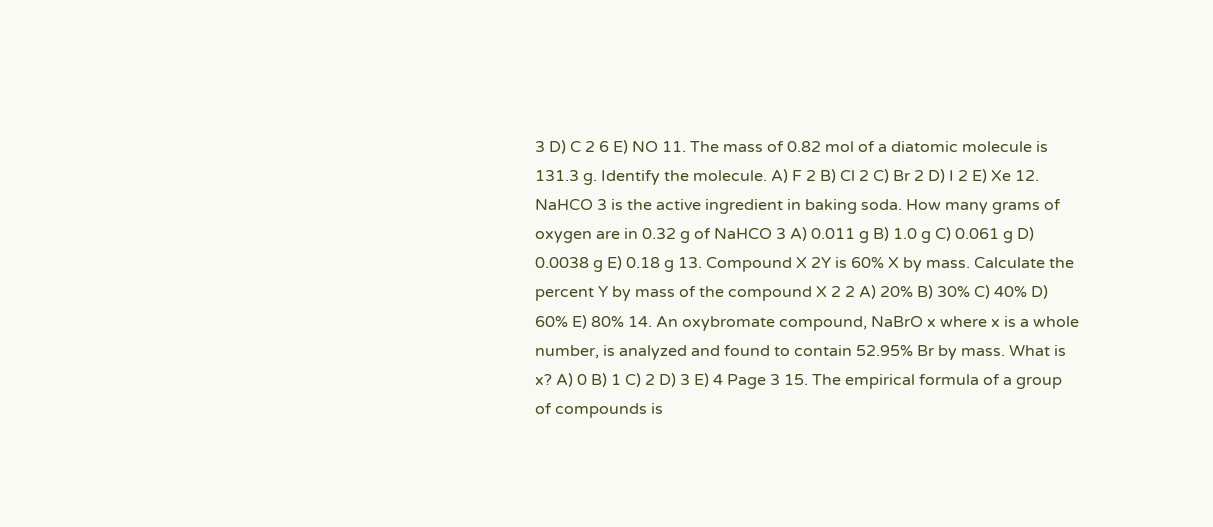3 D) C 2 6 E) NO 11. The mass of 0.82 mol of a diatomic molecule is 131.3 g. Identify the molecule. A) F 2 B) Cl 2 C) Br 2 D) I 2 E) Xe 12. NaHCO 3 is the active ingredient in baking soda. How many grams of oxygen are in 0.32 g of NaHCO 3 A) 0.011 g B) 1.0 g C) 0.061 g D) 0.0038 g E) 0.18 g 13. Compound X 2Y is 60% X by mass. Calculate the percent Y by mass of the compound X 2 2 A) 20% B) 30% C) 40% D) 60% E) 80% 14. An oxybromate compound, NaBrO x where x is a whole number, is analyzed and found to contain 52.95% Br by mass. What is x? A) 0 B) 1 C) 2 D) 3 E) 4 Page 3 15. The empirical formula of a group of compounds is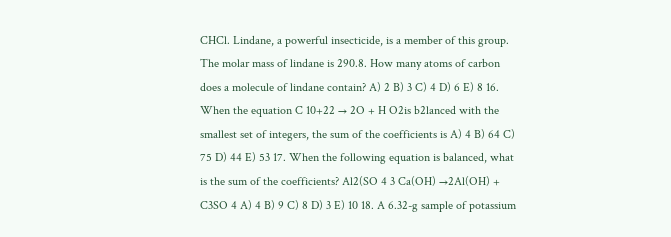CHCl. Lindane, a powerful insecticide, is a member of this group. The molar mass of lindane is 290.8. How many atoms of carbon does a molecule of lindane contain? A) 2 B) 3 C) 4 D) 6 E) 8 16. When the equation C 10+22 → 2O + H O2is b2lanced with the smallest set of integers, the sum of the coefficients is A) 4 B) 64 C) 75 D) 44 E) 53 17. When the following equation is balanced, what is the sum of the coefficients? Al2(SO 4 3 Ca(OH) →2Al(OH) + C3SO 4 A) 4 B) 9 C) 8 D) 3 E) 10 18. A 6.32-g sample of potassium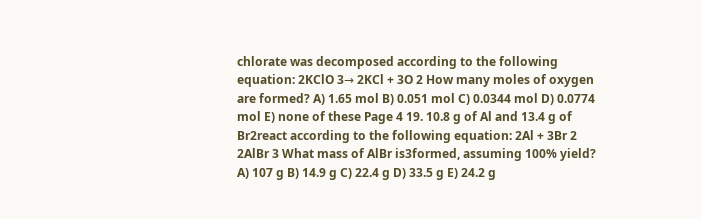chlorate was decomposed according to the following equation: 2KClO 3→ 2KCl + 3O 2 How many moles of oxygen are formed? A) 1.65 mol B) 0.051 mol C) 0.0344 mol D) 0.0774 mol E) none of these Page 4 19. 10.8 g of Al and 13.4 g of Br2react according to the following equation: 2Al + 3Br 2 2AlBr 3 What mass of AlBr is3formed, assuming 100% yield? A) 107 g B) 14.9 g C) 22.4 g D) 33.5 g E) 24.2 g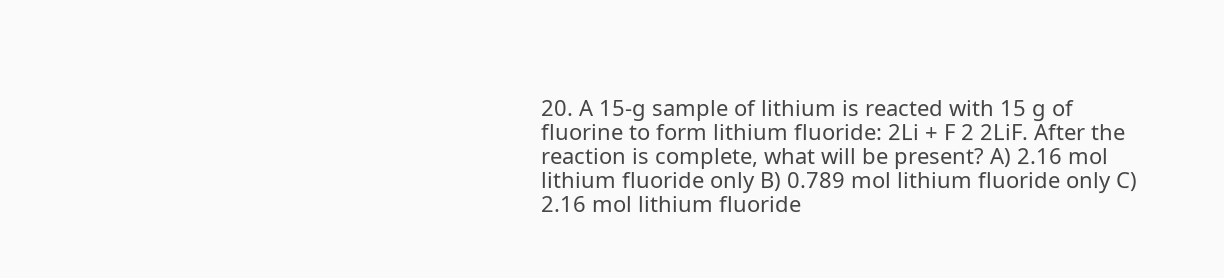20. A 15-g sample of lithium is reacted with 15 g of fluorine to form lithium fluoride: 2Li + F 2 2LiF. After the reaction is complete, what will be present? A) 2.16 mol lithium fluoride only B) 0.789 mol lithium fluoride only C) 2.16 mol lithium fluoride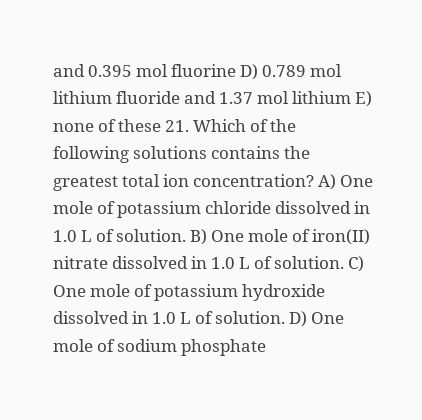and 0.395 mol fluorine D) 0.789 mol lithium fluoride and 1.37 mol lithium E) none of these 21. Which of the following solutions contains the greatest total ion concentration? A) One mole of potassium chloride dissolved in 1.0 L of solution. B) One mole of iron(II) nitrate dissolved in 1.0 L of solution. C) One mole of potassium hydroxide dissolved in 1.0 L of solution. D) One mole of sodium phosphate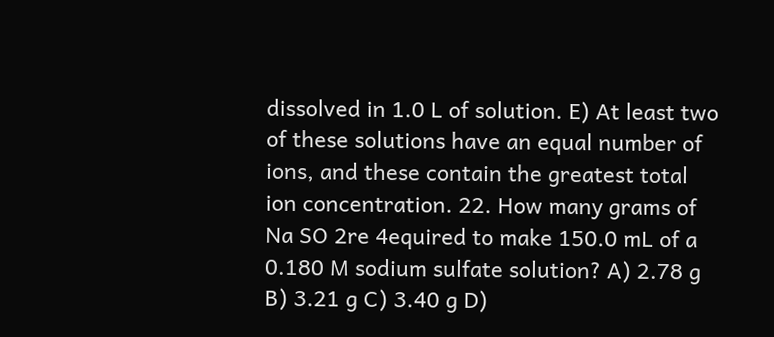dissolved in 1.0 L of solution. E) At least two of these solutions have an equal number of ions, and these contain the greatest total ion concentration. 22. How many grams of Na SO 2re 4equired to make 150.0 mL of a 0.180 M sodium sulfate solution? A) 2.78 g B) 3.21 g C) 3.40 g D)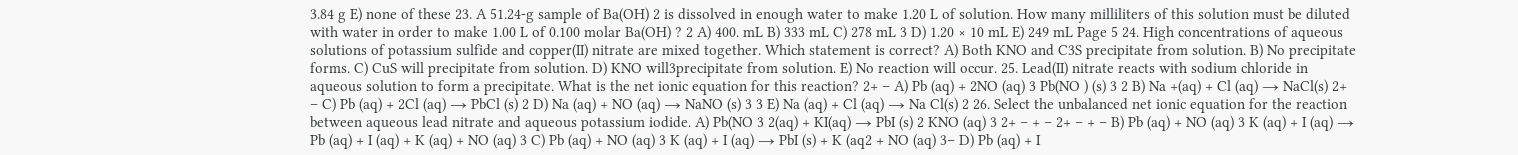3.84 g E) none of these 23. A 51.24-g sample of Ba(OH) 2 is dissolved in enough water to make 1.20 L of solution. How many milliliters of this solution must be diluted with water in order to make 1.00 L of 0.100 molar Ba(OH) ? 2 A) 400. mL B) 333 mL C) 278 mL 3 D) 1.20 × 10 mL E) 249 mL Page 5 24. High concentrations of aqueous solutions of potassium sulfide and copper(II) nitrate are mixed together. Which statement is correct? A) Both KNO and C3S precipitate from solution. B) No precipitate forms. C) CuS will precipitate from solution. D) KNO will3precipitate from solution. E) No reaction will occur. 25. Lead(II) nitrate reacts with sodium chloride in aqueous solution to form a precipitate. What is the net ionic equation for this reaction? 2+ – A) Pb (aq) + 2NO (aq) 3 Pb(NO ) (s) 3 2 B) Na +(aq) + Cl (aq) → NaCl(s) 2+ – C) Pb (aq) + 2Cl (aq) → PbCl (s) 2 D) Na (aq) + NO (aq) → NaNO (s) 3 3 E) Na (aq) + Cl (aq) → Na Cl(s) 2 26. Select the unbalanced net ionic equation for the reaction between aqueous lead nitrate and aqueous potassium iodide. A) Pb(NO 3 2(aq) + KI(aq) → PbI (s) 2 KNO (aq) 3 2+ – + – 2+ – + – B) Pb (aq) + NO (aq) 3 K (aq) + I (aq) → Pb (aq) + I (aq) + K (aq) + NO (aq) 3 C) Pb (aq) + NO (aq) 3 K (aq) + I (aq) → PbI (s) + K (aq2 + NO (aq) 3– D) Pb (aq) + I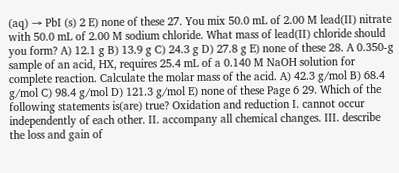(aq) → PbI (s) 2 E) none of these 27. You mix 50.0 mL of 2.00 M lead(II) nitrate with 50.0 mL of 2.00 M sodium chloride. What mass of lead(II) chloride should you form? A) 12.1 g B) 13.9 g C) 24.3 g D) 27.8 g E) none of these 28. A 0.350-g sample of an acid, HX, requires 25.4 mL of a 0.140 M NaOH solution for complete reaction. Calculate the molar mass of the acid. A) 42.3 g/mol B) 68.4 g/mol C) 98.4 g/mol D) 121.3 g/mol E) none of these Page 6 29. Which of the following statements is(are) true? Oxidation and reduction I. cannot occur independently of each other. II. accompany all chemical changes. III. describe the loss and gain of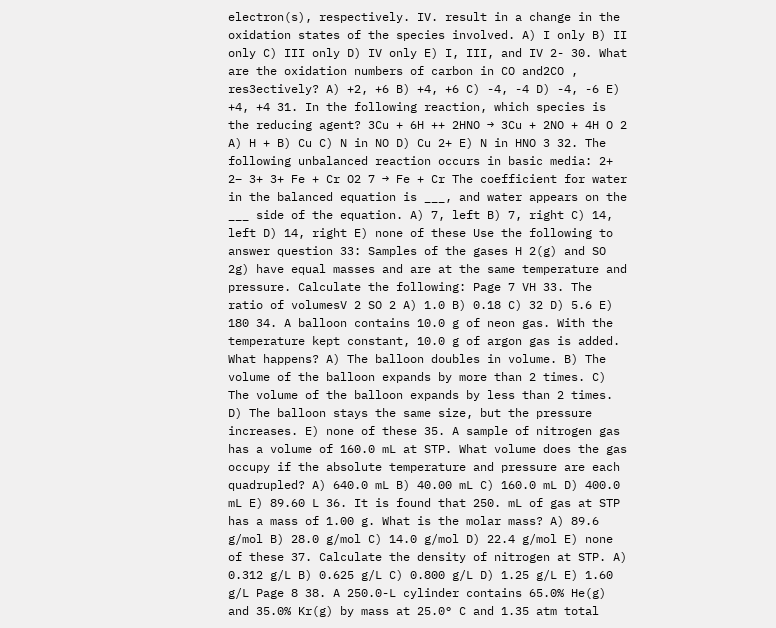electron(s), respectively. IV. result in a change in the oxidation states of the species involved. A) I only B) II only C) III only D) IV only E) I, III, and IV 2- 30. What are the oxidation numbers of carbon in CO and2CO , res3ectively? A) +2, +6 B) +4, +6 C) -4, -4 D) -4, -6 E) +4, +4 31. In the following reaction, which species is the reducing agent? 3Cu + 6H ++ 2HNO → 3Cu + 2NO + 4H O 2 A) H + B) Cu C) N in NO D) Cu 2+ E) N in HNO 3 32. The following unbalanced reaction occurs in basic media: 2+ 2– 3+ 3+ Fe + Cr O2 7 → Fe + Cr The coefficient for water in the balanced equation is ___, and water appears on the ___ side of the equation. A) 7, left B) 7, right C) 14, left D) 14, right E) none of these Use the following to answer question 33: Samples of the gases H 2(g) and SO 2g) have equal masses and are at the same temperature and pressure. Calculate the following: Page 7 VH 33. The ratio of volumesV 2 SO 2 A) 1.0 B) 0.18 C) 32 D) 5.6 E) 180 34. A balloon contains 10.0 g of neon gas. With the temperature kept constant, 10.0 g of argon gas is added. What happens? A) The balloon doubles in volume. B) The volume of the balloon expands by more than 2 times. C) The volume of the balloon expands by less than 2 times. D) The balloon stays the same size, but the pressure increases. E) none of these 35. A sample of nitrogen gas has a volume of 160.0 mL at STP. What volume does the gas occupy if the absolute temperature and pressure are each quadrupled? A) 640.0 mL B) 40.00 mL C) 160.0 mL D) 400.0 mL E) 89.60 L 36. It is found that 250. mL of gas at STP has a mass of 1.00 g. What is the molar mass? A) 89.6 g/mol B) 28.0 g/mol C) 14.0 g/mol D) 22.4 g/mol E) none of these 37. Calculate the density of nitrogen at STP. A) 0.312 g/L B) 0.625 g/L C) 0.800 g/L D) 1.25 g/L E) 1.60 g/L Page 8 38. A 250.0-L cylinder contains 65.0% He(g) and 35.0% Kr(g) by mass at 25.0° C and 1.35 atm total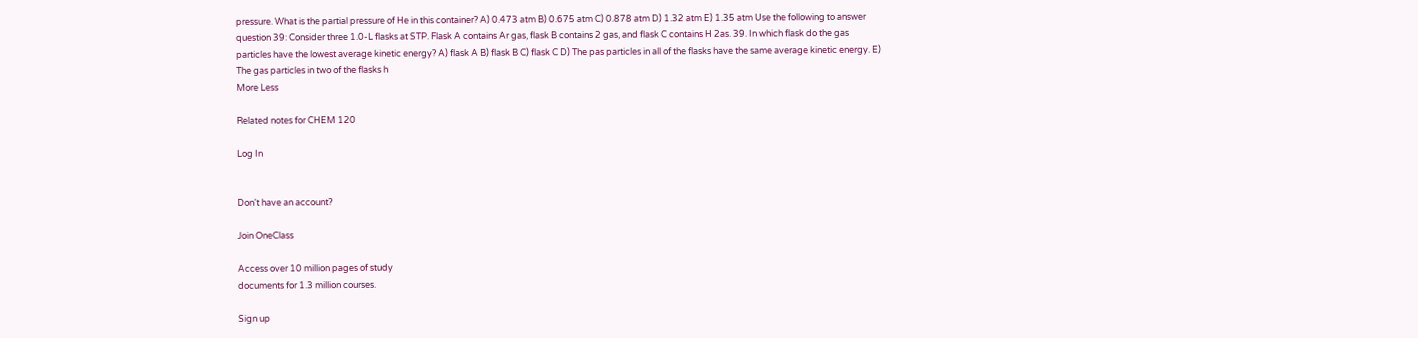pressure. What is the partial pressure of He in this container? A) 0.473 atm B) 0.675 atm C) 0.878 atm D) 1.32 atm E) 1.35 atm Use the following to answer question 39: Consider three 1.0-L flasks at STP. Flask A contains Ar gas, flask B contains 2 gas, and flask C contains H 2as. 39. In which flask do the gas particles have the lowest average kinetic energy? A) flask A B) flask B C) flask C D) The pas particles in all of the flasks have the same average kinetic energy. E) The gas particles in two of the flasks h
More Less

Related notes for CHEM 120

Log In


Don't have an account?

Join OneClass

Access over 10 million pages of study
documents for 1.3 million courses.

Sign up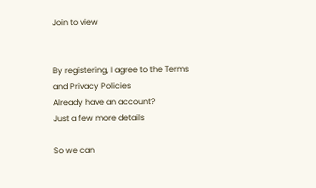Join to view


By registering, I agree to the Terms and Privacy Policies
Already have an account?
Just a few more details

So we can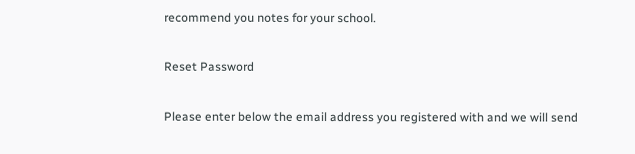recommend you notes for your school.

Reset Password

Please enter below the email address you registered with and we will send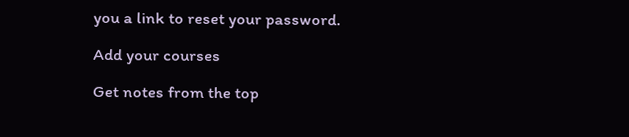you a link to reset your password.

Add your courses

Get notes from the top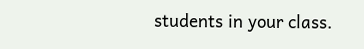students in your class.